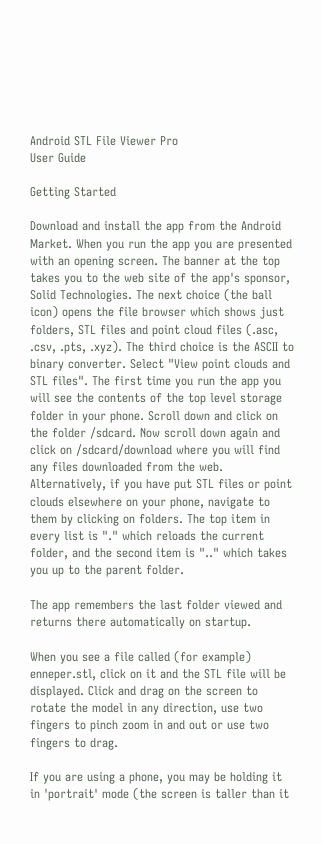Android STL File Viewer Pro
User Guide

Getting Started

Download and install the app from the Android Market. When you run the app you are presented with an opening screen. The banner at the top takes you to the web site of the app's sponsor, Solid Technologies. The next choice (the ball icon) opens the file browser which shows just folders, STL files and point cloud files (.asc, .csv, .pts, .xyz). The third choice is the ASCII to binary converter. Select "View point clouds and STL files". The first time you run the app you will see the contents of the top level storage folder in your phone. Scroll down and click on the folder /sdcard. Now scroll down again and click on /sdcard/download where you will find any files downloaded from the web. Alternatively, if you have put STL files or point clouds elsewhere on your phone, navigate to them by clicking on folders. The top item in every list is "." which reloads the current folder, and the second item is ".." which takes you up to the parent folder.

The app remembers the last folder viewed and returns there automatically on startup.

When you see a file called (for example) enneper.stl, click on it and the STL file will be displayed. Click and drag on the screen to rotate the model in any direction, use two fingers to pinch zoom in and out or use two fingers to drag.

If you are using a phone, you may be holding it in 'portrait' mode (the screen is taller than it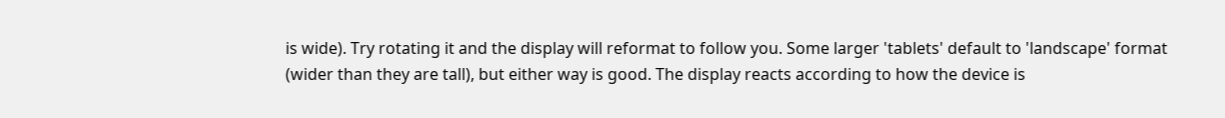is wide). Try rotating it and the display will reformat to follow you. Some larger 'tablets' default to 'landscape' format (wider than they are tall), but either way is good. The display reacts according to how the device is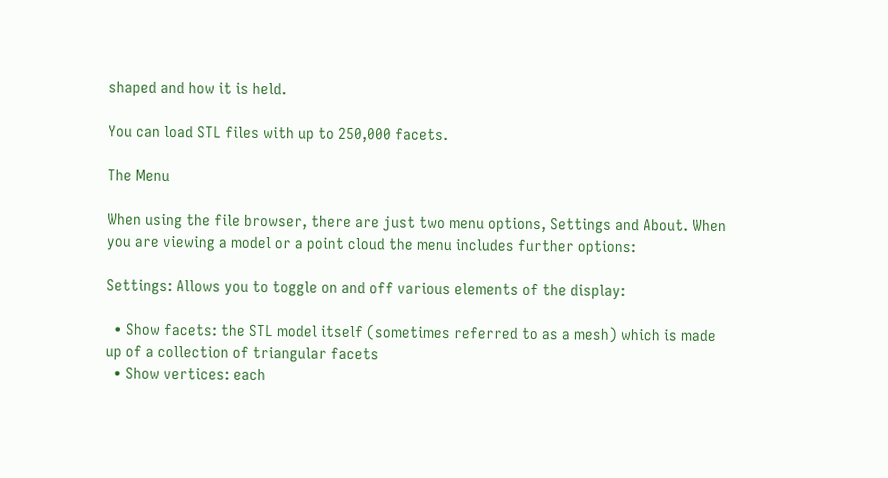shaped and how it is held.

You can load STL files with up to 250,000 facets.

The Menu

When using the file browser, there are just two menu options, Settings and About. When you are viewing a model or a point cloud the menu includes further options:

Settings: Allows you to toggle on and off various elements of the display:

  • Show facets: the STL model itself (sometimes referred to as a mesh) which is made up of a collection of triangular facets
  • Show vertices: each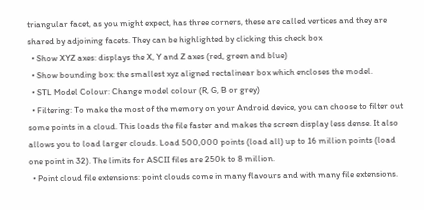triangular facet, as you might expect, has three corners, these are called vertices and they are shared by adjoining facets. They can be highlighted by clicking this check box
  • Show XYZ axes: displays the X, Y and Z axes (red, green and blue)
  • Show bounding box: the smallest xyz aligned rectalinear box which encloses the model.
  • STL Model Colour: Change model colour (R, G, B or grey)
  • Filtering: To make the most of the memory on your Android device, you can choose to filter out some points in a cloud. This loads the file faster and makes the screen display less dense. It also allows you to load larger clouds. Load 500,000 points (load all) up to 16 million points (load one point in 32). The limits for ASCII files are 250k to 8 million.
  • Point cloud file extensions: point clouds come in many flavours and with many file extensions.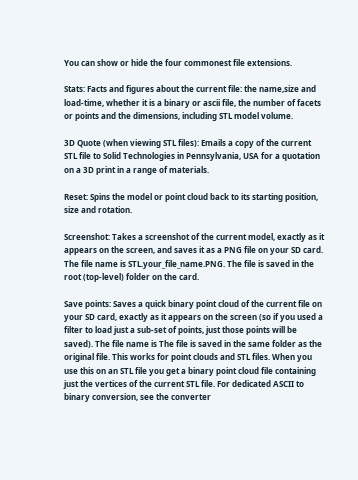You can show or hide the four commonest file extensions.

Stats: Facts and figures about the current file: the name,size and load-time, whether it is a binary or ascii file, the number of facets or points and the dimensions, including STL model volume.

3D Quote (when viewing STL files): Emails a copy of the current STL file to Solid Technologies in Pennsylvania, USA for a quotation on a 3D print in a range of materials.

Reset: Spins the model or point cloud back to its starting position, size and rotation.

Screenshot: Takes a screenshot of the current model, exactly as it appears on the screen, and saves it as a PNG file on your SD card. The file name is STL.your_file_name.PNG. The file is saved in the root (top-level) folder on the card.

Save points: Saves a quick binary point cloud of the current file on your SD card, exactly as it appears on the screen (so if you used a filter to load just a sub-set of points, just those points will be saved). The file name is The file is saved in the same folder as the original file. This works for point clouds and STL files. When you use this on an STL file you get a binary point cloud file containing just the vertices of the current STL file. For dedicated ASCII to binary conversion, see the converter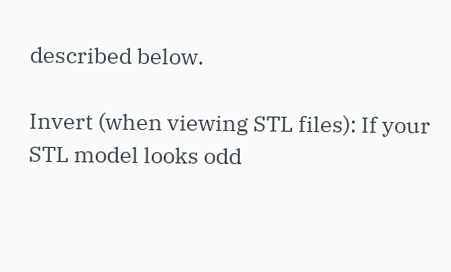described below.

Invert (when viewing STL files): If your STL model looks odd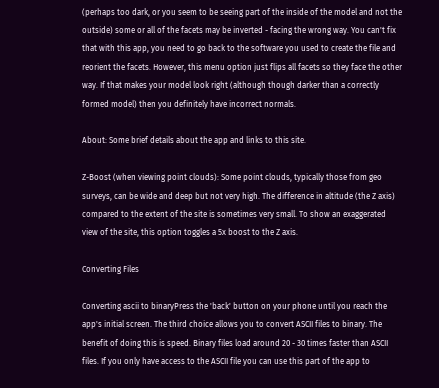(perhaps too dark, or you seem to be seeing part of the inside of the model and not the outside) some or all of the facets may be inverted - facing the wrong way. You can't fix that with this app, you need to go back to the software you used to create the file and reorient the facets. However, this menu option just flips all facets so they face the other way. If that makes your model look right (although though darker than a correctly formed model) then you definitely have incorrect normals.

About: Some brief details about the app and links to this site.

Z-Boost (when viewing point clouds): Some point clouds, typically those from geo surveys, can be wide and deep but not very high. The difference in altitude (the Z axis) compared to the extent of the site is sometimes very small. To show an exaggerated view of the site, this option toggles a 5x boost to the Z axis.

Converting Files

Converting ascii to binaryPress the 'back' button on your phone until you reach the app's initial screen. The third choice allows you to convert ASCII files to binary. The benefit of doing this is speed. Binary files load around 20 - 30 times faster than ASCII files. If you only have access to the ASCII file you can use this part of the app to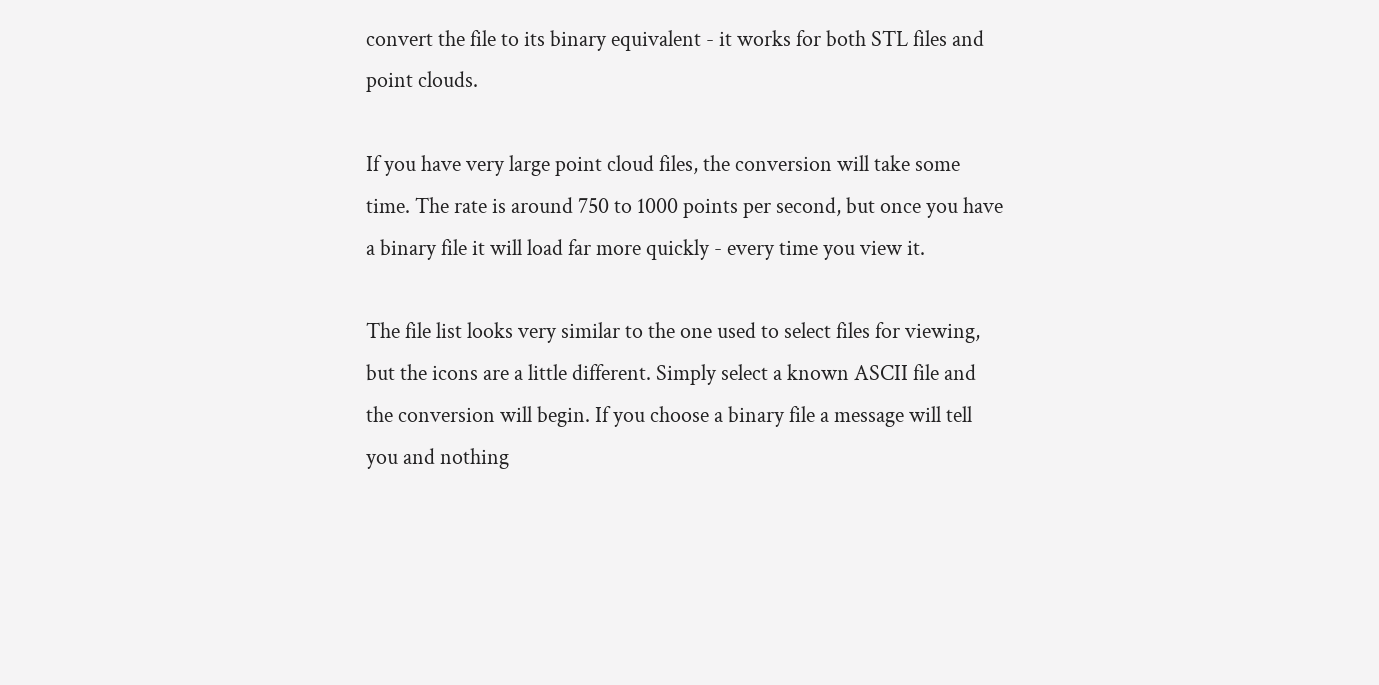convert the file to its binary equivalent - it works for both STL files and point clouds.

If you have very large point cloud files, the conversion will take some time. The rate is around 750 to 1000 points per second, but once you have a binary file it will load far more quickly - every time you view it.

The file list looks very similar to the one used to select files for viewing, but the icons are a little different. Simply select a known ASCII file and the conversion will begin. If you choose a binary file a message will tell you and nothing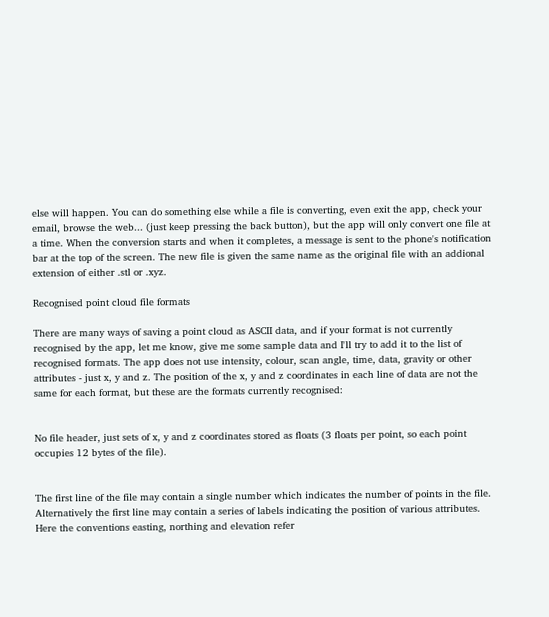else will happen. You can do something else while a file is converting, even exit the app, check your email, browse the web... (just keep pressing the back button), but the app will only convert one file at a time. When the conversion starts and when it completes, a message is sent to the phone's notification bar at the top of the screen. The new file is given the same name as the original file with an addional extension of either .stl or .xyz.

Recognised point cloud file formats

There are many ways of saving a point cloud as ASCII data, and if your format is not currently recognised by the app, let me know, give me some sample data and I'll try to add it to the list of recognised formats. The app does not use intensity, colour, scan angle, time, data, gravity or other attributes - just x, y and z. The position of the x, y and z coordinates in each line of data are not the same for each format, but these are the formats currently recognised:


No file header, just sets of x, y and z coordinates stored as floats (3 floats per point, so each point occupies 12 bytes of the file).


The first line of the file may contain a single number which indicates the number of points in the file. Alternatively the first line may contain a series of labels indicating the position of various attributes. Here the conventions easting, northing and elevation refer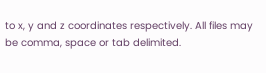to x, y and z coordinates respectively. All files may be comma, space or tab delimited.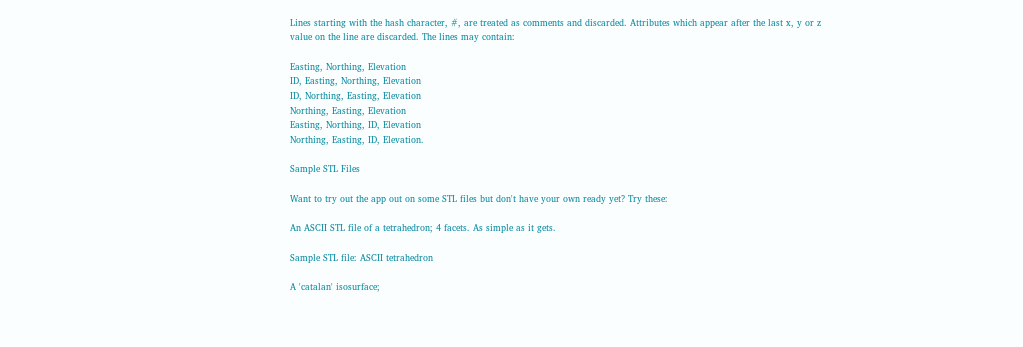Lines starting with the hash character, #, are treated as comments and discarded. Attributes which appear after the last x, y or z value on the line are discarded. The lines may contain:

Easting, Northing, Elevation
ID, Easting, Northing, Elevation
ID, Northing, Easting, Elevation
Northing, Easting, Elevation
Easting, Northing, ID, Elevation
Northing, Easting, ID, Elevation.

Sample STL Files

Want to try out the app out on some STL files but don't have your own ready yet? Try these:

An ASCII STL file of a tetrahedron; 4 facets. As simple as it gets.

Sample STL file: ASCII tetrahedron

A 'catalan' isosurface;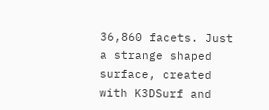36,860 facets. Just a strange shaped surface, created with K3DSurf and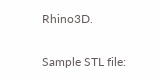Rhino3D.

Sample STL file: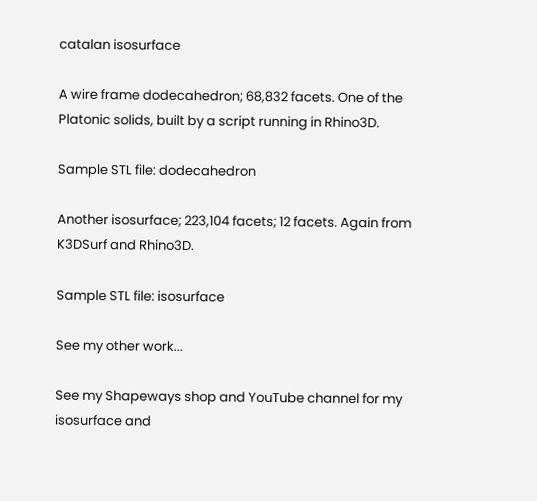catalan isosurface

A wire frame dodecahedron; 68,832 facets. One of the Platonic solids, built by a script running in Rhino3D.

Sample STL file: dodecahedron

Another isosurface; 223,104 facets; 12 facets. Again from K3DSurf and Rhino3D.

Sample STL file: isosurface

See my other work...

See my Shapeways shop and YouTube channel for my isosurface and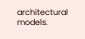architectural models.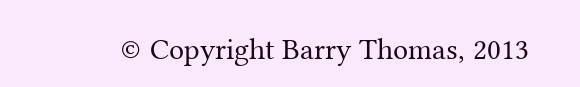© Copyright Barry Thomas, 2013